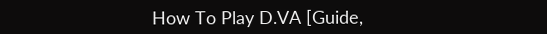How To Play D.VA [Guide,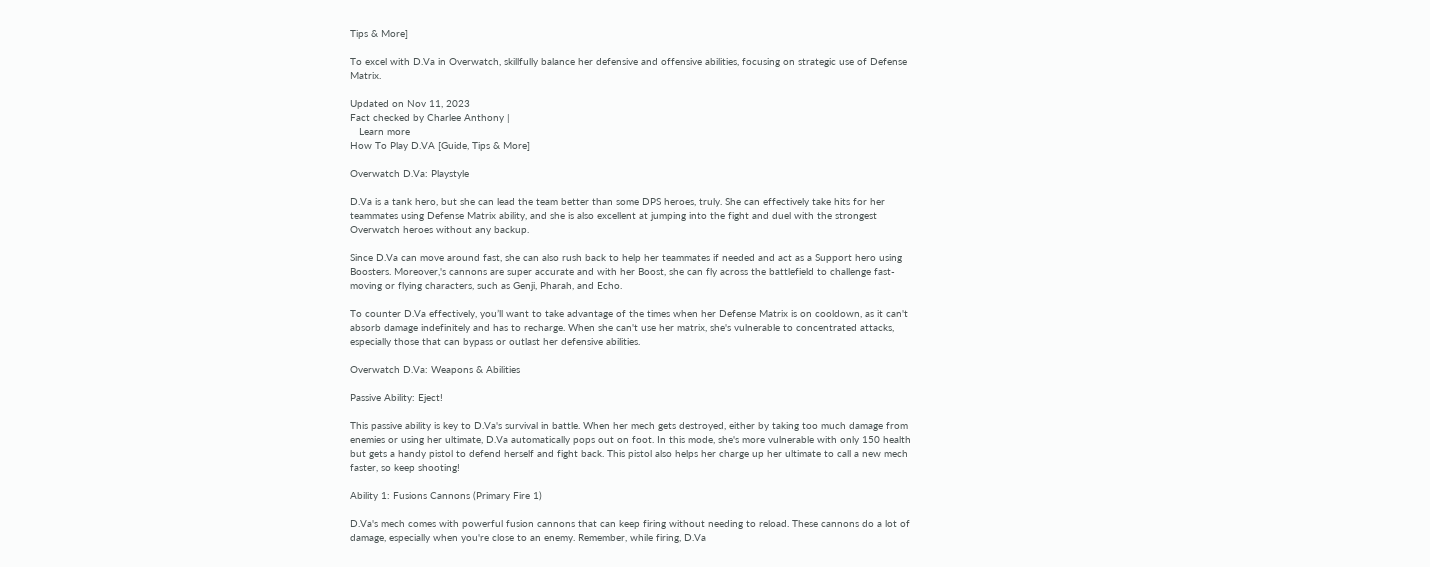Tips & More]

To excel with D.Va in Overwatch, skillfully balance her defensive and offensive abilities, focusing on strategic use of Defense Matrix.

Updated on Nov 11, 2023
Fact checked by Charlee Anthony |
   Learn more
How To Play D.VA [Guide, Tips & More]

Overwatch D.Va: Playstyle

D.Va is a tank hero, but she can lead the team better than some DPS heroes, truly. She can effectively take hits for her teammates using Defense Matrix ability, and she is also excellent at jumping into the fight and duel with the strongest Overwatch heroes without any backup.

Since D.Va can move around fast, she can also rush back to help her teammates if needed and act as a Support hero using Boosters. Moreover,'s cannons are super accurate and with her Boost, she can fly across the battlefield to challenge fast-moving or flying characters, such as Genji, Pharah, and Echo.

To counter D.Va effectively, you’ll want to take advantage of the times when her Defense Matrix is on cooldown, as it can't absorb damage indefinitely and has to recharge. When she can't use her matrix, she's vulnerable to concentrated attacks, especially those that can bypass or outlast her defensive abilities.

Overwatch D.Va: Weapons & Abilities

Passive Ability: Eject!

This passive ability is key to D.Va's survival in battle. When her mech gets destroyed, either by taking too much damage from enemies or using her ultimate, D.Va automatically pops out on foot. In this mode, she's more vulnerable with only 150 health but gets a handy pistol to defend herself and fight back. This pistol also helps her charge up her ultimate to call a new mech faster, so keep shooting!

Ability 1: Fusions Cannons (Primary Fire 1)

D.Va's mech comes with powerful fusion cannons that can keep firing without needing to reload. These cannons do a lot of damage, especially when you're close to an enemy. Remember, while firing, D.Va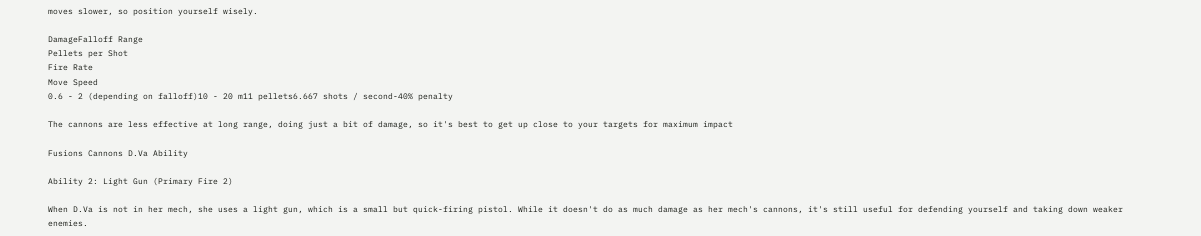moves slower, so position yourself wisely.

DamageFalloff Range
Pellets per Shot
Fire Rate
Move Speed
0.6 - 2 (depending on falloff)10 - 20 m11 pellets6.667 shots / second-40% penalty

The cannons are less effective at long range, doing just a bit of damage, so it's best to get up close to your targets for maximum impact

Fusions Cannons D.Va Ability

Ability 2: Light Gun (Primary Fire 2)

When D.Va is not in her mech, she uses a light gun, which is a small but quick-firing pistol. While it doesn't do as much damage as her mech's cannons, it's still useful for defending yourself and taking down weaker enemies.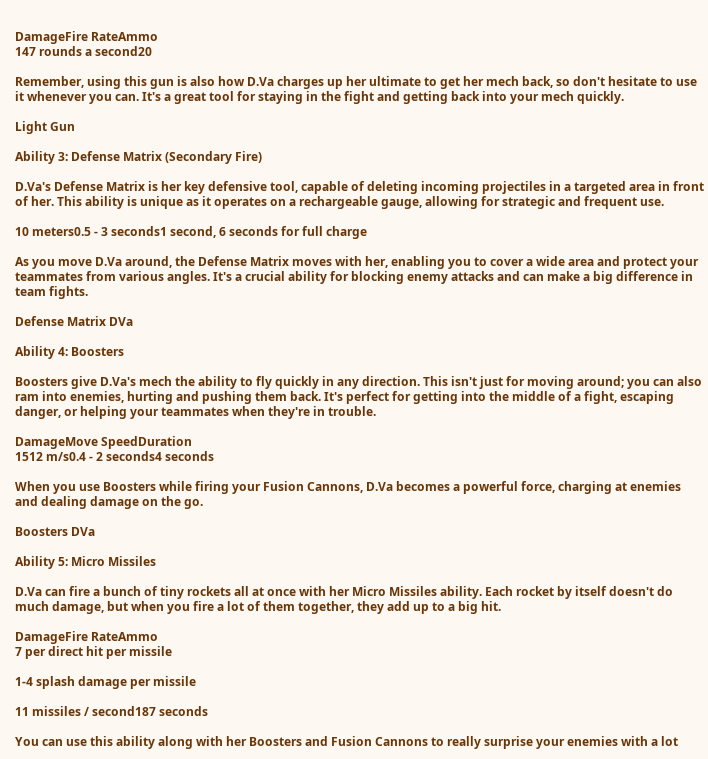DamageFire RateAmmo
147 rounds a second20

Remember, using this gun is also how D.Va charges up her ultimate to get her mech back, so don't hesitate to use it whenever you can. It's a great tool for staying in the fight and getting back into your mech quickly.

Light Gun

Ability 3: Defense Matrix (Secondary Fire)

D.Va's Defense Matrix is her key defensive tool, capable of deleting incoming projectiles in a targeted area in front of her. This ability is unique as it operates on a rechargeable gauge, allowing for strategic and frequent use.

10 meters0.5 - 3 seconds1 second, 6 seconds for full charge

As you move D.Va around, the Defense Matrix moves with her, enabling you to cover a wide area and protect your teammates from various angles. It's a crucial ability for blocking enemy attacks and can make a big difference in team fights.

Defense Matrix DVa

Ability 4: Boosters

Boosters give D.Va's mech the ability to fly quickly in any direction. This isn't just for moving around; you can also ram into enemies, hurting and pushing them back. It's perfect for getting into the middle of a fight, escaping danger, or helping your teammates when they're in trouble.

DamageMove SpeedDuration
1512 m/s0.4 - 2 seconds4 seconds

When you use Boosters while firing your Fusion Cannons, D.Va becomes a powerful force, charging at enemies and dealing damage on the go.

Boosters DVa

Ability 5: Micro Missiles

D.Va can fire a bunch of tiny rockets all at once with her Micro Missiles ability. Each rocket by itself doesn't do much damage, but when you fire a lot of them together, they add up to a big hit.

DamageFire RateAmmo
7 per direct hit per missile

1-4 splash damage per missile

11 missiles / second187 seconds

You can use this ability along with her Boosters and Fusion Cannons to really surprise your enemies with a lot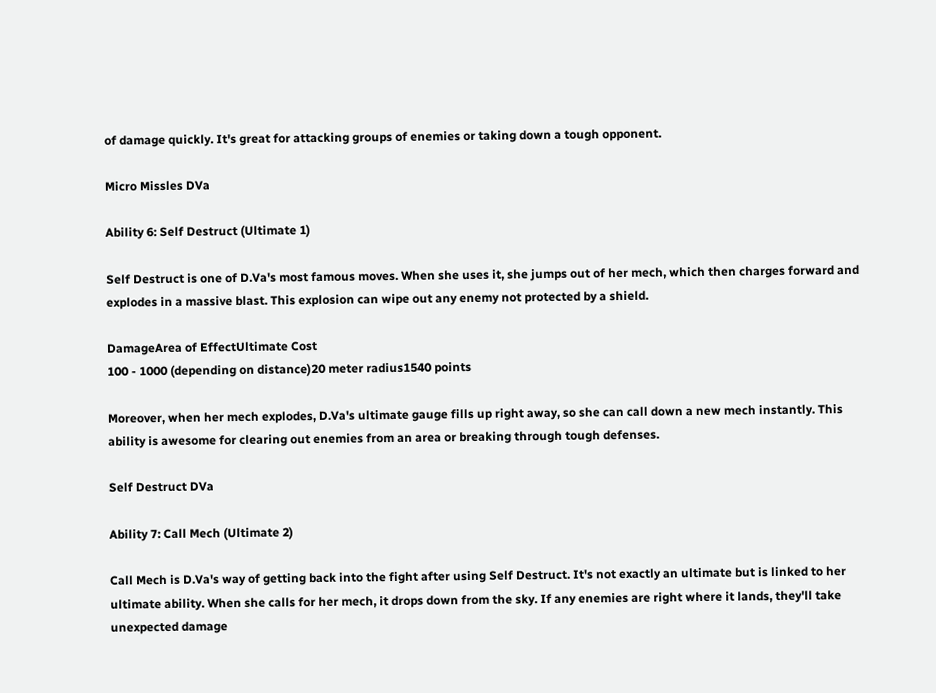of damage quickly. It's great for attacking groups of enemies or taking down a tough opponent.

Micro Missles DVa

Ability 6: Self Destruct (Ultimate 1)

Self Destruct is one of D.Va's most famous moves. When she uses it, she jumps out of her mech, which then charges forward and explodes in a massive blast. This explosion can wipe out any enemy not protected by a shield.

DamageArea of EffectUltimate Cost
100 - 1000 (depending on distance)20 meter radius1540 points

Moreover, when her mech explodes, D.Va's ultimate gauge fills up right away, so she can call down a new mech instantly. This ability is awesome for clearing out enemies from an area or breaking through tough defenses.

Self Destruct DVa

Ability 7: Call Mech (Ultimate 2)

Call Mech is D.Va's way of getting back into the fight after using Self Destruct. It's not exactly an ultimate but is linked to her ultimate ability. When she calls for her mech, it drops down from the sky. If any enemies are right where it lands, they'll take unexpected damage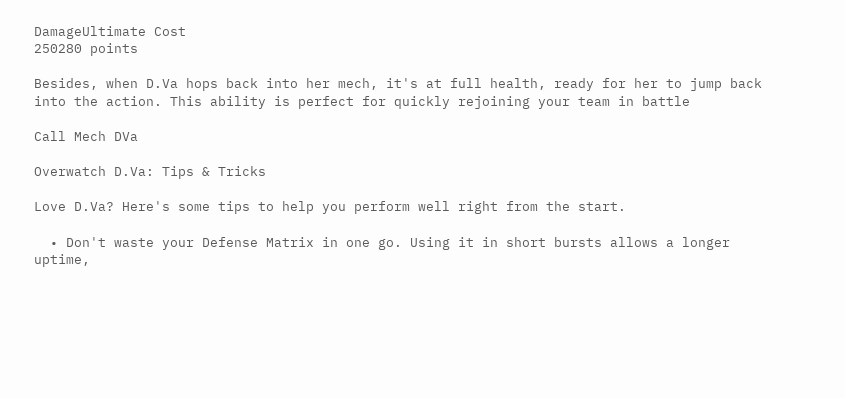DamageUltimate Cost
250280 points

Besides, when D.Va hops back into her mech, it's at full health, ready for her to jump back into the action. This ability is perfect for quickly rejoining your team in battle

Call Mech DVa

Overwatch D.Va: Tips & Tricks

Love D.Va? Here's some tips to help you perform well right from the start.

  • Don't waste your Defense Matrix in one go. Using it in short bursts allows a longer uptime,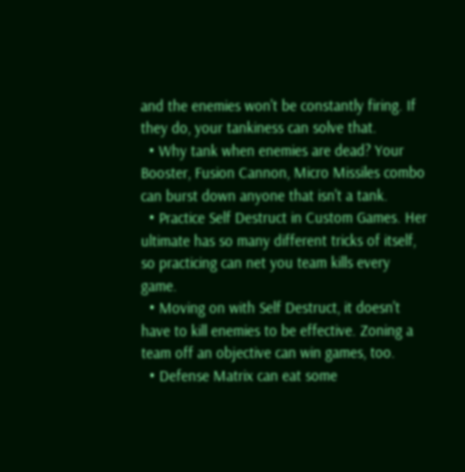and the enemies won't be constantly firing. If they do, your tankiness can solve that.
  • Why tank when enemies are dead? Your Booster, Fusion Cannon, Micro Missiles combo can burst down anyone that isn't a tank.
  • Practice Self Destruct in Custom Games. Her ultimate has so many different tricks of itself, so practicing can net you team kills every game.
  • Moving on with Self Destruct, it doesn't have to kill enemies to be effective. Zoning a team off an objective can win games, too.
  • Defense Matrix can eat some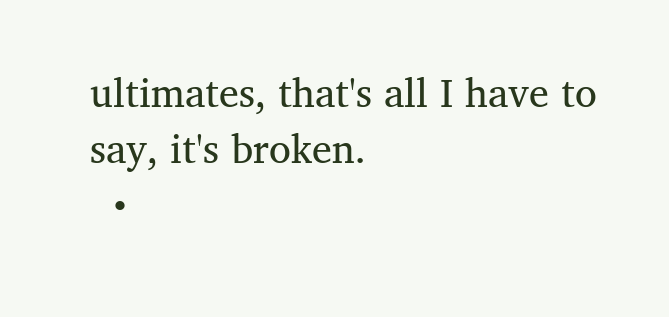ultimates, that's all I have to say, it's broken.
  •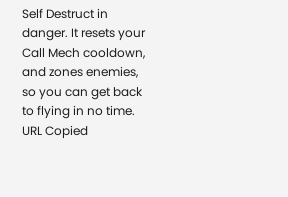Self Destruct in danger. It resets your Call Mech cooldown, and zones enemies, so you can get back to flying in no time.
URL Copied